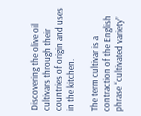Discovering the olive oil cultivars through their countries of origin and uses in the kitchen.

The term cultivar is a contraction of the English phrase “cultivated variety”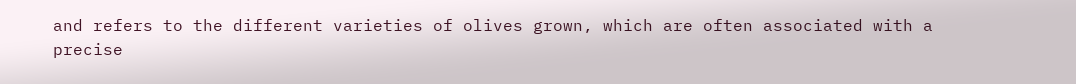and refers to the different varieties of olives grown, which are often associated with a precise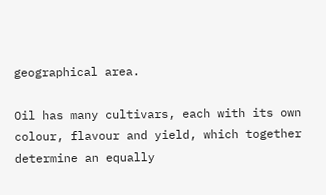geographical area.

Oil has many cultivars, each with its own colour, flavour and yield, which together determine an equally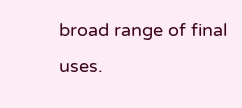broad range of final uses.